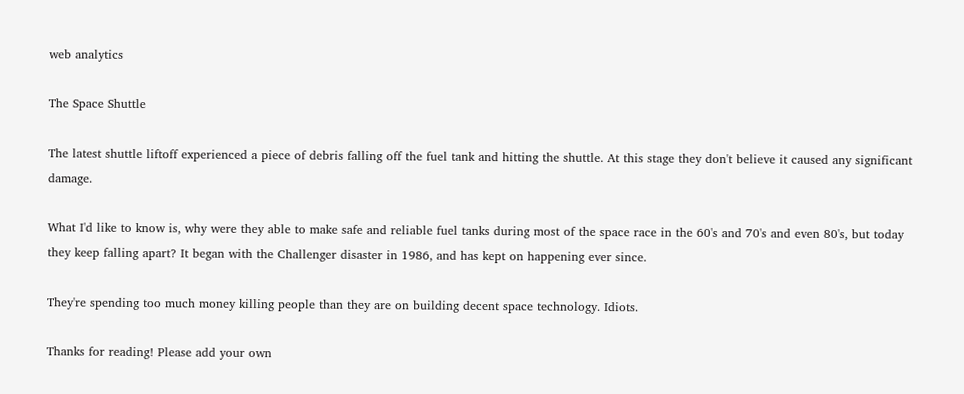web analytics

The Space Shuttle

The latest shuttle liftoff experienced a piece of debris falling off the fuel tank and hitting the shuttle. At this stage they don't believe it caused any significant damage.

What I'd like to know is, why were they able to make safe and reliable fuel tanks during most of the space race in the 60's and 70's and even 80's, but today they keep falling apart? It began with the Challenger disaster in 1986, and has kept on happening ever since.

They're spending too much money killing people than they are on building decent space technology. Idiots.

Thanks for reading! Please add your own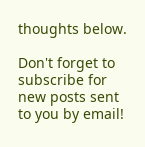thoughts below.

Don't forget to subscribe for new posts sent to you by email!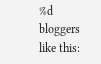%d bloggers like this: